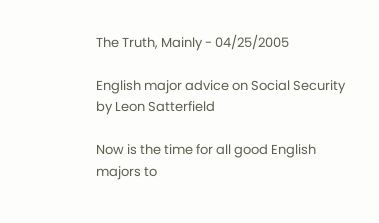The Truth, Mainly - 04/25/2005

English major advice on Social Security
by Leon Satterfield

Now is the time for all good English majors to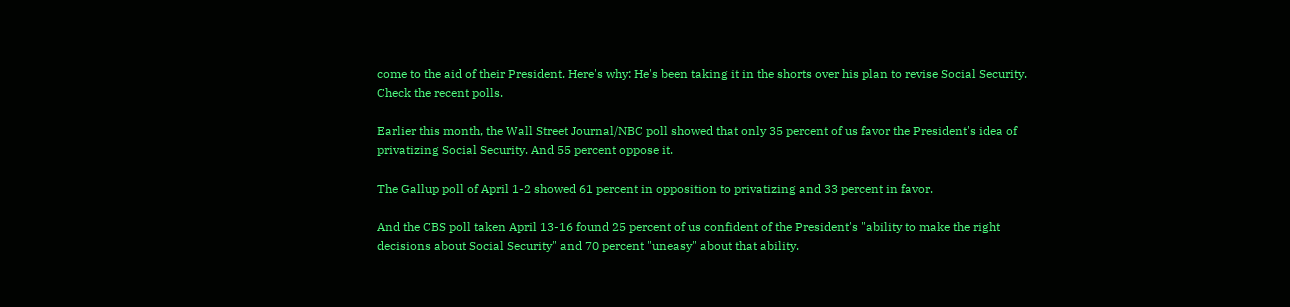come to the aid of their President. Here's why: He's been taking it in the shorts over his plan to revise Social Security. Check the recent polls.

Earlier this month, the Wall Street Journal/NBC poll showed that only 35 percent of us favor the President's idea of privatizing Social Security. And 55 percent oppose it.

The Gallup poll of April 1-2 showed 61 percent in opposition to privatizing and 33 percent in favor.

And the CBS poll taken April 13-16 found 25 percent of us confident of the President's "ability to make the right decisions about Social Security" and 70 percent "uneasy" about that ability.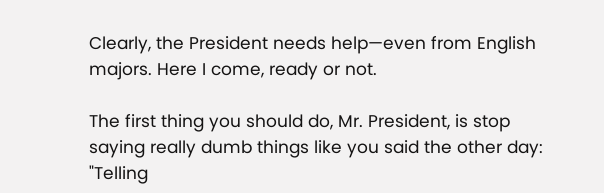Clearly, the President needs help—even from English majors. Here I come, ready or not.

The first thing you should do, Mr. President, is stop saying really dumb things like you said the other day: "Telling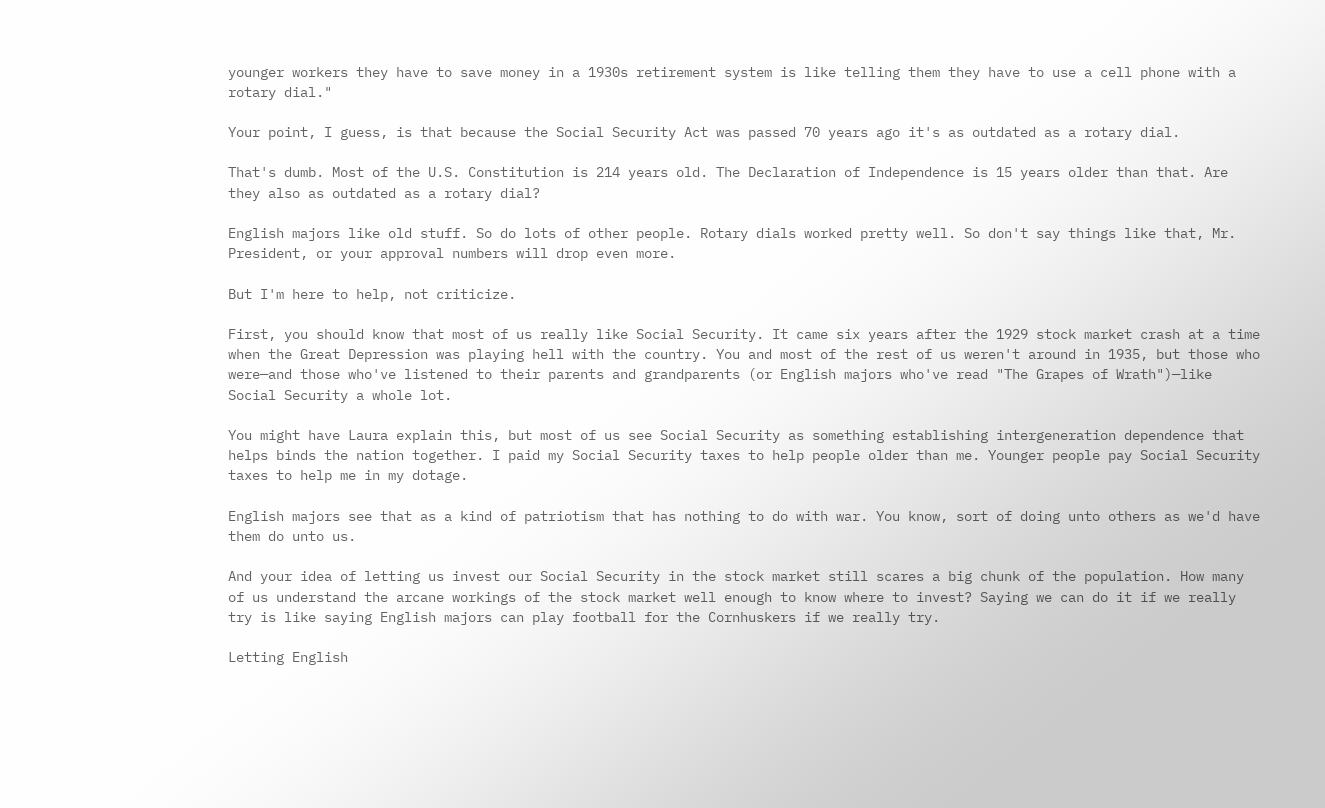younger workers they have to save money in a 1930s retirement system is like telling them they have to use a cell phone with a rotary dial."

Your point, I guess, is that because the Social Security Act was passed 70 years ago it's as outdated as a rotary dial.

That's dumb. Most of the U.S. Constitution is 214 years old. The Declaration of Independence is 15 years older than that. Are they also as outdated as a rotary dial?

English majors like old stuff. So do lots of other people. Rotary dials worked pretty well. So don't say things like that, Mr. President, or your approval numbers will drop even more.

But I'm here to help, not criticize.

First, you should know that most of us really like Social Security. It came six years after the 1929 stock market crash at a time when the Great Depression was playing hell with the country. You and most of the rest of us weren't around in 1935, but those who were—and those who've listened to their parents and grandparents (or English majors who've read "The Grapes of Wrath")—like Social Security a whole lot.

You might have Laura explain this, but most of us see Social Security as something establishing intergeneration dependence that helps binds the nation together. I paid my Social Security taxes to help people older than me. Younger people pay Social Security taxes to help me in my dotage.

English majors see that as a kind of patriotism that has nothing to do with war. You know, sort of doing unto others as we'd have them do unto us.

And your idea of letting us invest our Social Security in the stock market still scares a big chunk of the population. How many of us understand the arcane workings of the stock market well enough to know where to invest? Saying we can do it if we really try is like saying English majors can play football for the Cornhuskers if we really try.

Letting English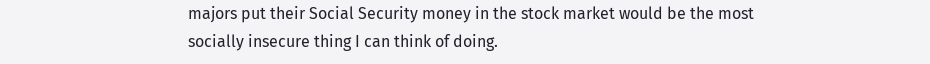majors put their Social Security money in the stock market would be the most socially insecure thing I can think of doing.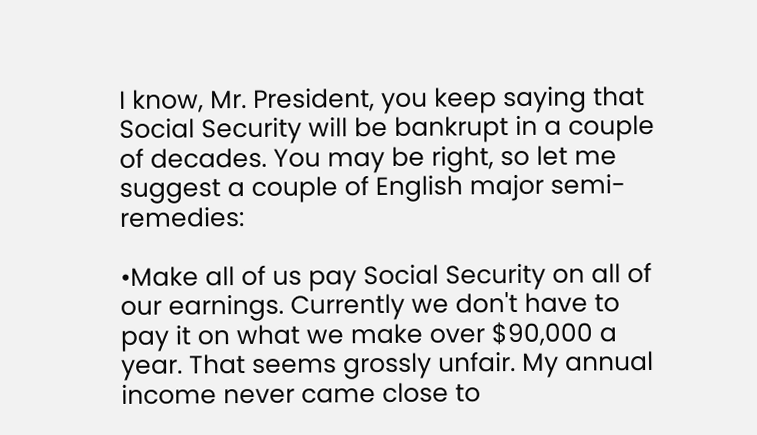I know, Mr. President, you keep saying that Social Security will be bankrupt in a couple of decades. You may be right, so let me suggest a couple of English major semi-remedies:

•Make all of us pay Social Security on all of our earnings. Currently we don't have to pay it on what we make over $90,000 a year. That seems grossly unfair. My annual income never came close to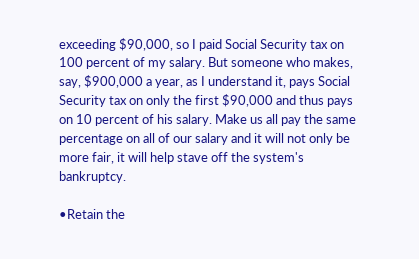exceeding $90,000, so I paid Social Security tax on 100 percent of my salary. But someone who makes, say, $900,000 a year, as I understand it, pays Social Security tax on only the first $90,000 and thus pays on 10 percent of his salary. Make us all pay the same percentage on all of our salary and it will not only be more fair, it will help stave off the system's bankruptcy.

•Retain the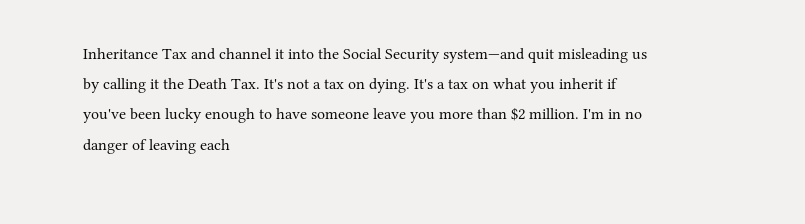Inheritance Tax and channel it into the Social Security system—and quit misleading us by calling it the Death Tax. It's not a tax on dying. It's a tax on what you inherit if you've been lucky enough to have someone leave you more than $2 million. I'm in no danger of leaving each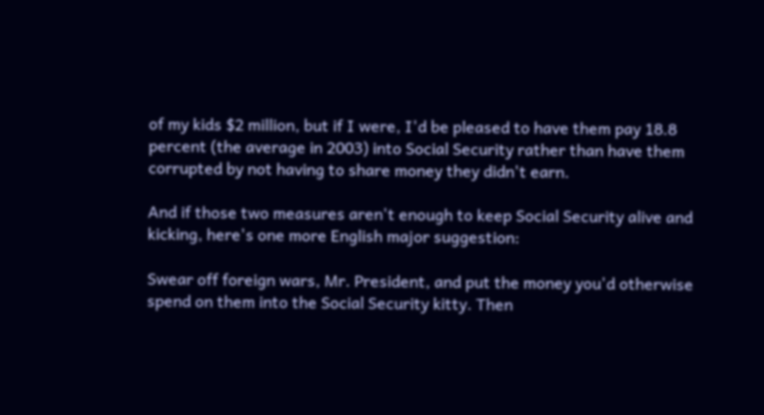of my kids $2 million, but if I were, I'd be pleased to have them pay 18.8 percent (the average in 2003) into Social Security rather than have them corrupted by not having to share money they didn't earn.

And if those two measures aren't enough to keep Social Security alive and kicking, here's one more English major suggestion:

Swear off foreign wars, Mr. President, and put the money you'd otherwise spend on them into the Social Security kitty. Then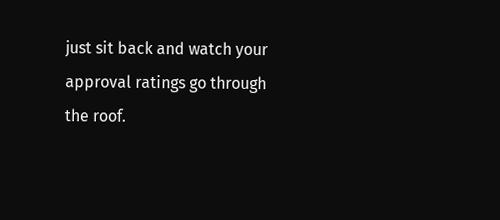just sit back and watch your approval ratings go through the roof.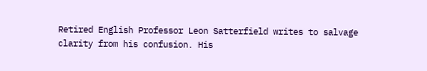Retired English Professor Leon Satterfield writes to salvage clarity from his confusion. His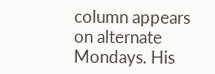column appears on alternate Mondays. His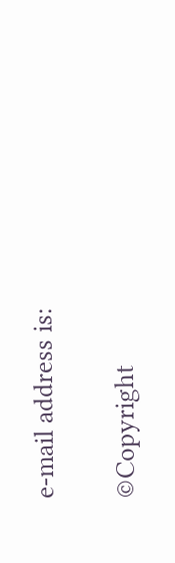e-mail address is:

©Copyright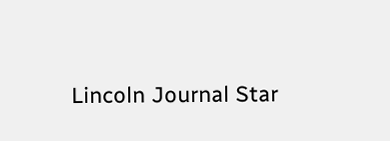Lincoln Journal Star